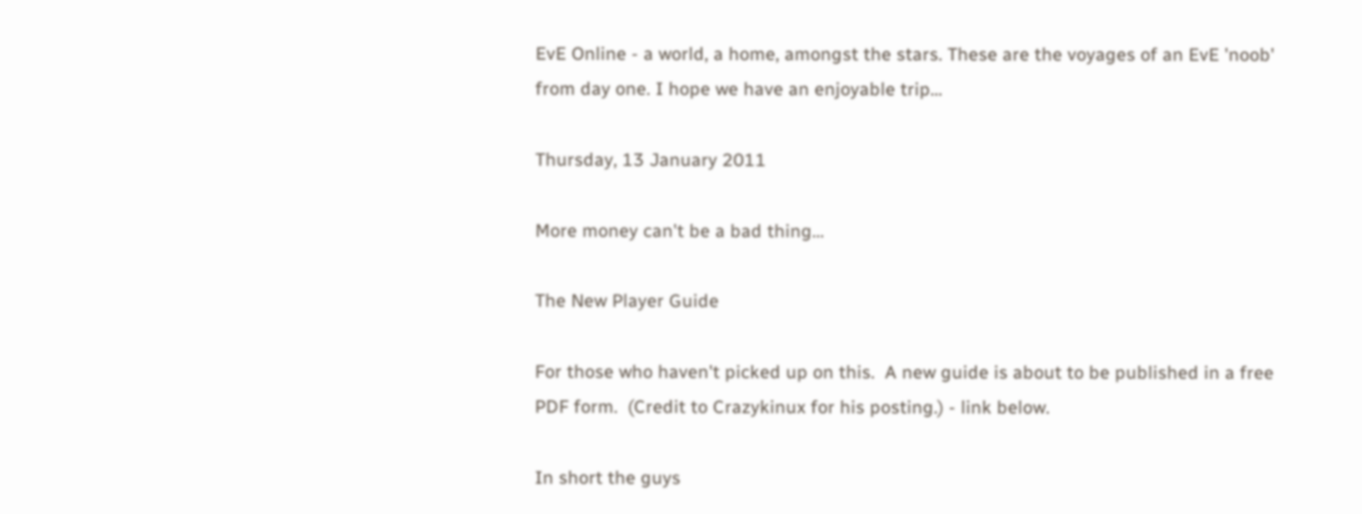EvE Online - a world, a home, amongst the stars. These are the voyages of an EvE 'noob' from day one. I hope we have an enjoyable trip...

Thursday, 13 January 2011

More money can't be a bad thing...

The New Player Guide

For those who haven't picked up on this.  A new guide is about to be published in a free PDF form.  (Credit to Crazykinux for his posting.) - link below.

In short the guys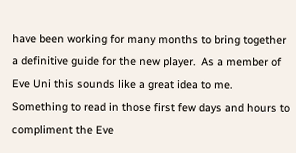have been working for many months to bring together a definitive guide for the new player.  As a member of Eve Uni this sounds like a great idea to me.  Something to read in those first few days and hours to compliment the Eve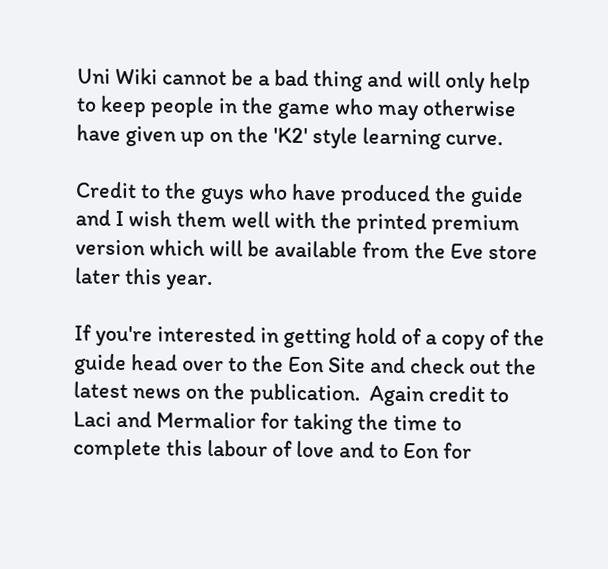Uni Wiki cannot be a bad thing and will only help to keep people in the game who may otherwise have given up on the 'K2' style learning curve.

Credit to the guys who have produced the guide and I wish them well with the printed premium version which will be available from the Eve store later this year.

If you're interested in getting hold of a copy of the guide head over to the Eon Site and check out the latest news on the publication.  Again credit to Laci and Mermalior for taking the time to complete this labour of love and to Eon for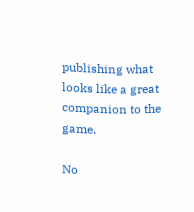publishing what looks like a great companion to the game.

No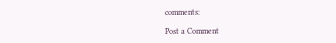comments:

Post a Comment